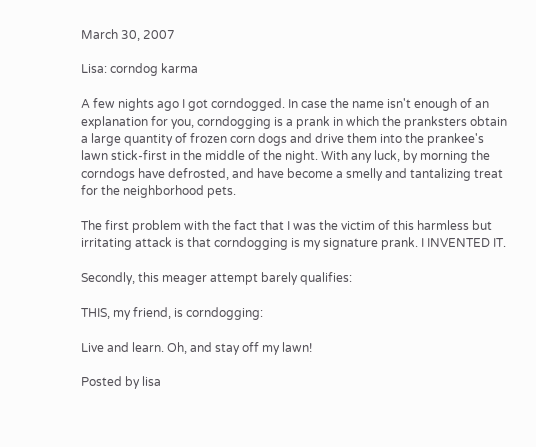March 30, 2007

Lisa: corndog karma

A few nights ago I got corndogged. In case the name isn't enough of an explanation for you, corndogging is a prank in which the pranksters obtain a large quantity of frozen corn dogs and drive them into the prankee's lawn stick-first in the middle of the night. With any luck, by morning the corndogs have defrosted, and have become a smelly and tantalizing treat for the neighborhood pets.

The first problem with the fact that I was the victim of this harmless but irritating attack is that corndogging is my signature prank. I INVENTED IT.

Secondly, this meager attempt barely qualifies:

THIS, my friend, is corndogging:

Live and learn. Oh, and stay off my lawn!

Posted by lisa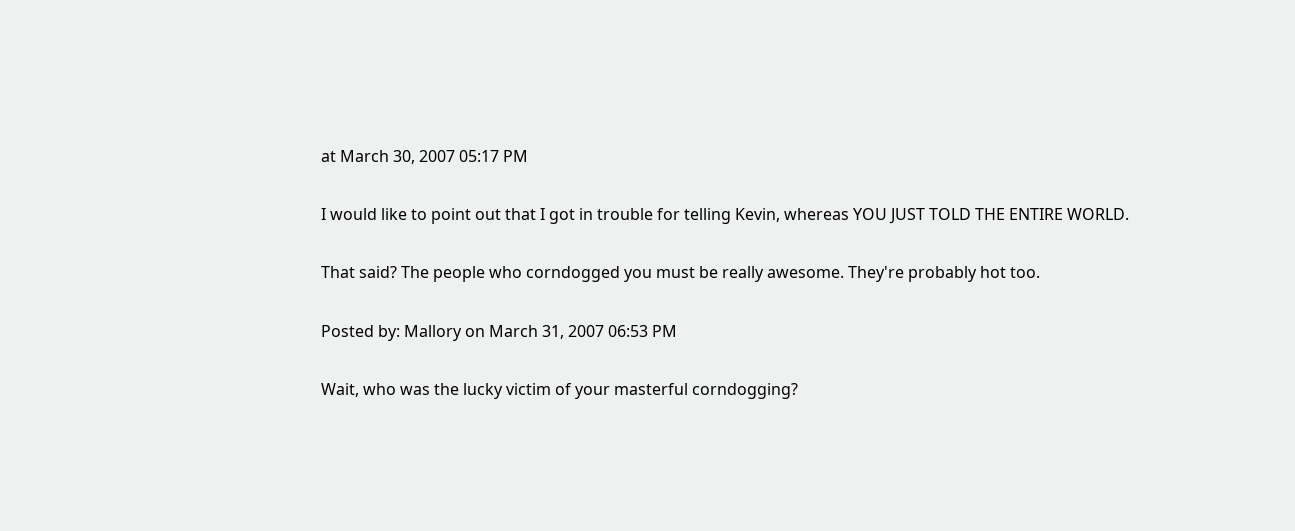at March 30, 2007 05:17 PM

I would like to point out that I got in trouble for telling Kevin, whereas YOU JUST TOLD THE ENTIRE WORLD.

That said? The people who corndogged you must be really awesome. They're probably hot too.

Posted by: Mallory on March 31, 2007 06:53 PM

Wait, who was the lucky victim of your masterful corndogging?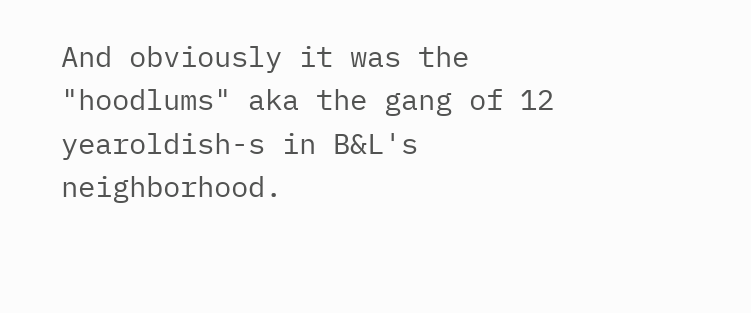And obviously it was the "hoodlums" aka the gang of 12 yearoldish-s in B&L's neighborhood.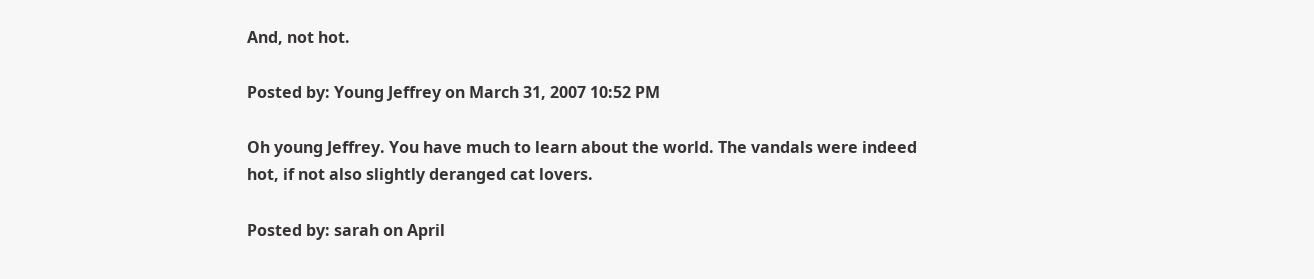And, not hot.

Posted by: Young Jeffrey on March 31, 2007 10:52 PM

Oh young Jeffrey. You have much to learn about the world. The vandals were indeed hot, if not also slightly deranged cat lovers.

Posted by: sarah on April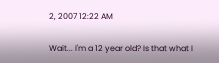2, 2007 12:22 AM

Wait... I'm a 12 year old? Is that what I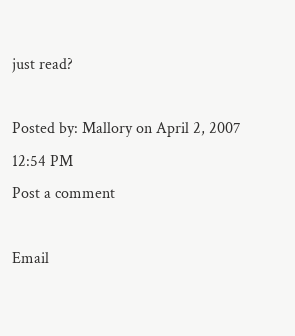just read?

Posted by: Mallory on April 2, 2007 12:54 PM
Post a comment

Email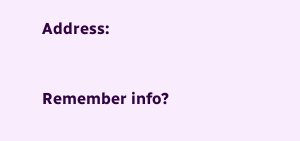Address:



Remember info?